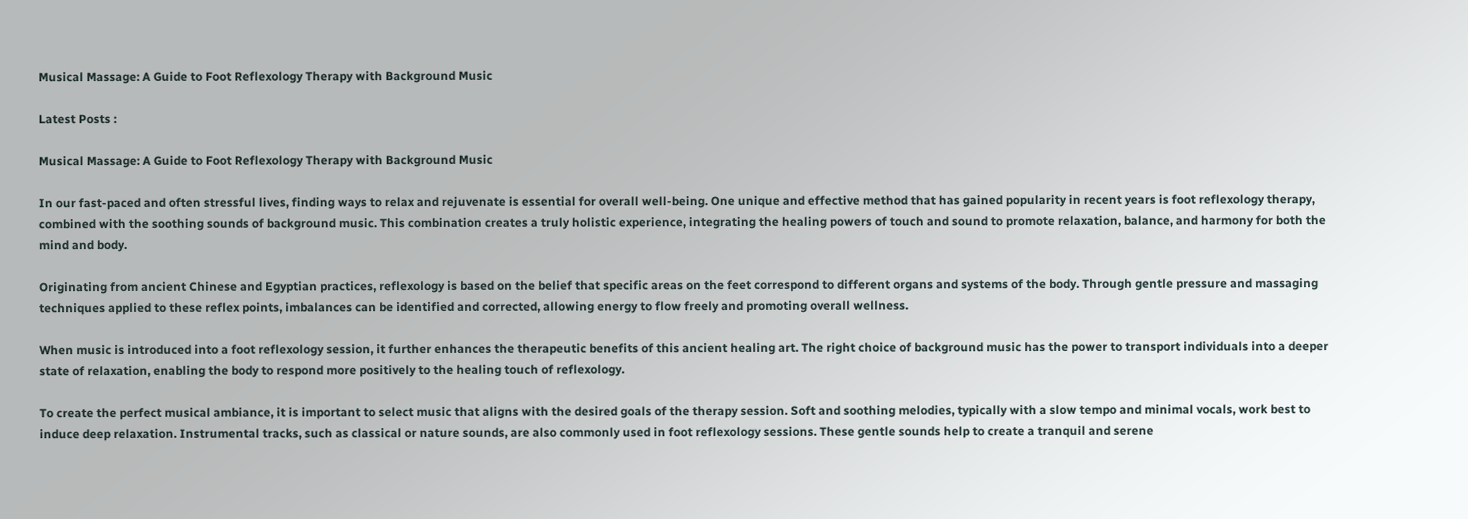Musical Massage: A Guide to Foot Reflexology Therapy with Background Music

Latest Posts :

Musical Massage: A Guide to Foot Reflexology Therapy with Background Music

In our fast-paced and often stressful lives, finding ways to relax and rejuvenate is essential for overall well-being. One unique and effective method that has gained popularity in recent years is foot reflexology therapy, combined with the soothing sounds of background music. This combination creates a truly holistic experience, integrating the healing powers of touch and sound to promote relaxation, balance, and harmony for both the mind and body.

Originating from ancient Chinese and Egyptian practices, reflexology is based on the belief that specific areas on the feet correspond to different organs and systems of the body. Through gentle pressure and massaging techniques applied to these reflex points, imbalances can be identified and corrected, allowing energy to flow freely and promoting overall wellness.

When music is introduced into a foot reflexology session, it further enhances the therapeutic benefits of this ancient healing art. The right choice of background music has the power to transport individuals into a deeper state of relaxation, enabling the body to respond more positively to the healing touch of reflexology.

To create the perfect musical ambiance, it is important to select music that aligns with the desired goals of the therapy session. Soft and soothing melodies, typically with a slow tempo and minimal vocals, work best to induce deep relaxation. Instrumental tracks, such as classical or nature sounds, are also commonly used in foot reflexology sessions. These gentle sounds help to create a tranquil and serene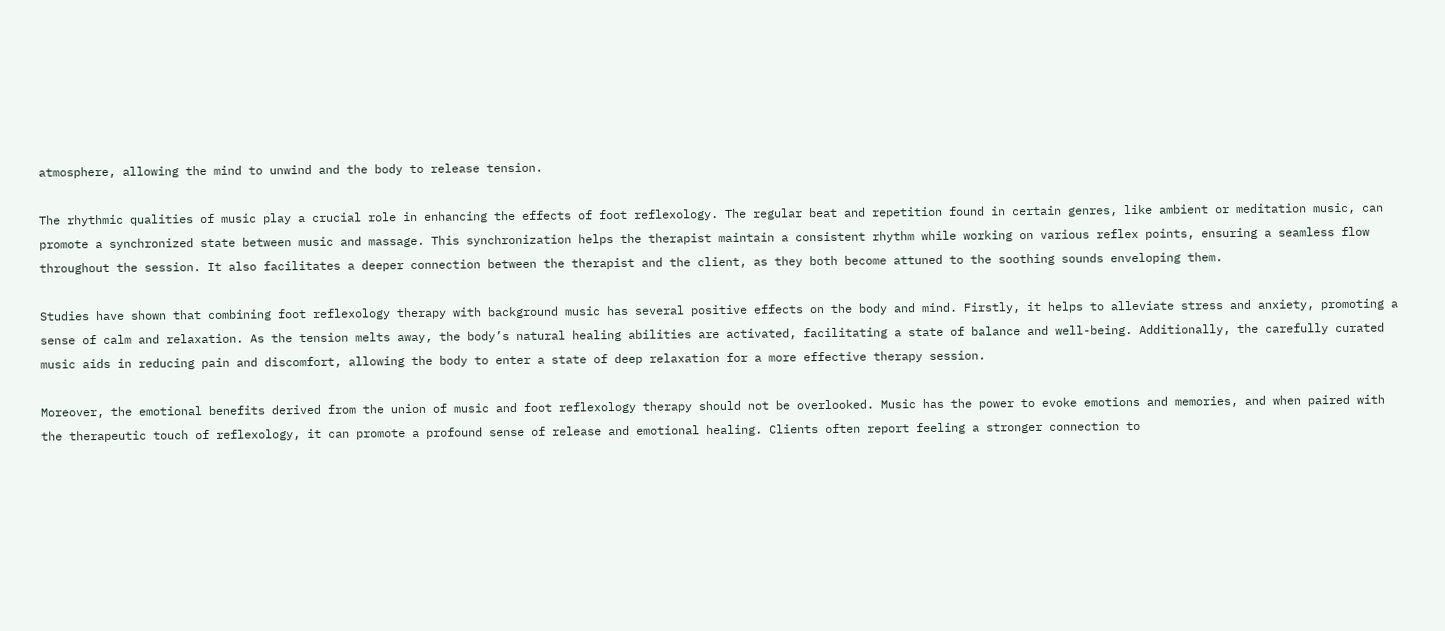atmosphere, allowing the mind to unwind and the body to release tension.

The rhythmic qualities of music play a crucial role in enhancing the effects of foot reflexology. The regular beat and repetition found in certain genres, like ambient or meditation music, can promote a synchronized state between music and massage. This synchronization helps the therapist maintain a consistent rhythm while working on various reflex points, ensuring a seamless flow throughout the session. It also facilitates a deeper connection between the therapist and the client, as they both become attuned to the soothing sounds enveloping them.

Studies have shown that combining foot reflexology therapy with background music has several positive effects on the body and mind. Firstly, it helps to alleviate stress and anxiety, promoting a sense of calm and relaxation. As the tension melts away, the body’s natural healing abilities are activated, facilitating a state of balance and well-being. Additionally, the carefully curated music aids in reducing pain and discomfort, allowing the body to enter a state of deep relaxation for a more effective therapy session.

Moreover, the emotional benefits derived from the union of music and foot reflexology therapy should not be overlooked. Music has the power to evoke emotions and memories, and when paired with the therapeutic touch of reflexology, it can promote a profound sense of release and emotional healing. Clients often report feeling a stronger connection to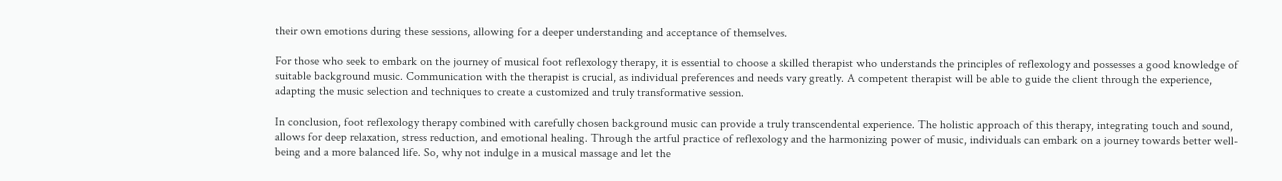their own emotions during these sessions, allowing for a deeper understanding and acceptance of themselves.

For those who seek to embark on the journey of musical foot reflexology therapy, it is essential to choose a skilled therapist who understands the principles of reflexology and possesses a good knowledge of suitable background music. Communication with the therapist is crucial, as individual preferences and needs vary greatly. A competent therapist will be able to guide the client through the experience, adapting the music selection and techniques to create a customized and truly transformative session.

In conclusion, foot reflexology therapy combined with carefully chosen background music can provide a truly transcendental experience. The holistic approach of this therapy, integrating touch and sound, allows for deep relaxation, stress reduction, and emotional healing. Through the artful practice of reflexology and the harmonizing power of music, individuals can embark on a journey towards better well-being and a more balanced life. So, why not indulge in a musical massage and let the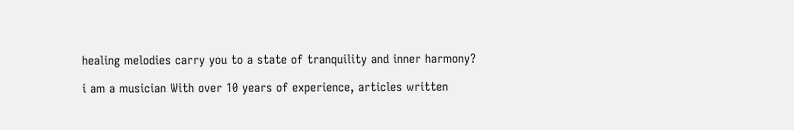healing melodies carry you to a state of tranquility and inner harmony?

i am a musician With over 10 years of experience, articles written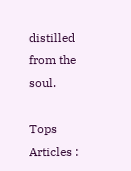distilled from the soul.

Tops Articles :